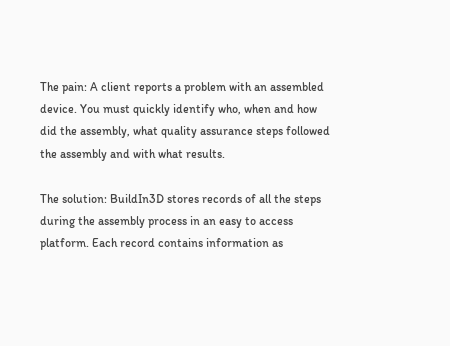The pain: A client reports a problem with an assembled device. You must quickly identify who, when and how did the assembly, what quality assurance steps followed the assembly and with what results.

The solution: BuildIn3D stores records of all the steps during the assembly process in an easy to access platform. Each record contains information as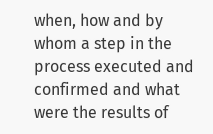when, how and by whom a step in the process executed and confirmed and what were the results of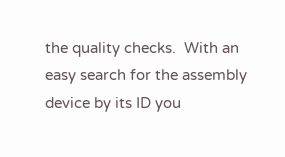the quality checks.  With an easy search for the assembly device by its ID you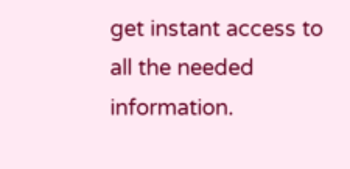get instant access to all the needed information.